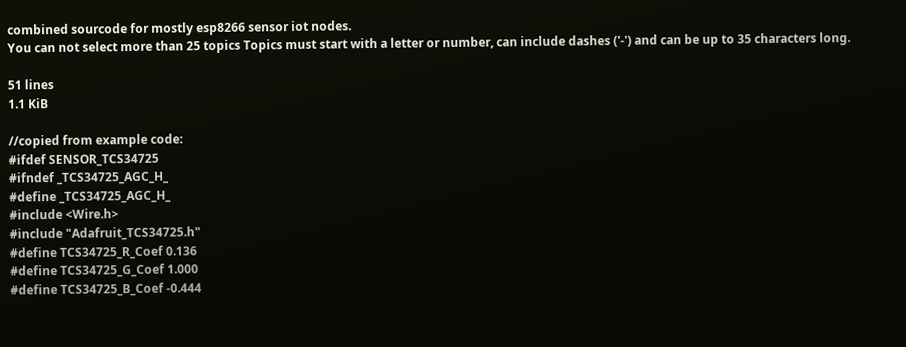combined sourcode for mostly esp8266 sensor iot nodes.
You can not select more than 25 topics Topics must start with a letter or number, can include dashes ('-') and can be up to 35 characters long.

51 lines
1.1 KiB

//copied from example code:
#ifdef SENSOR_TCS34725
#ifndef _TCS34725_AGC_H_
#define _TCS34725_AGC_H_
#include <Wire.h>
#include "Adafruit_TCS34725.h"
#define TCS34725_R_Coef 0.136
#define TCS34725_G_Coef 1.000
#define TCS34725_B_Coef -0.444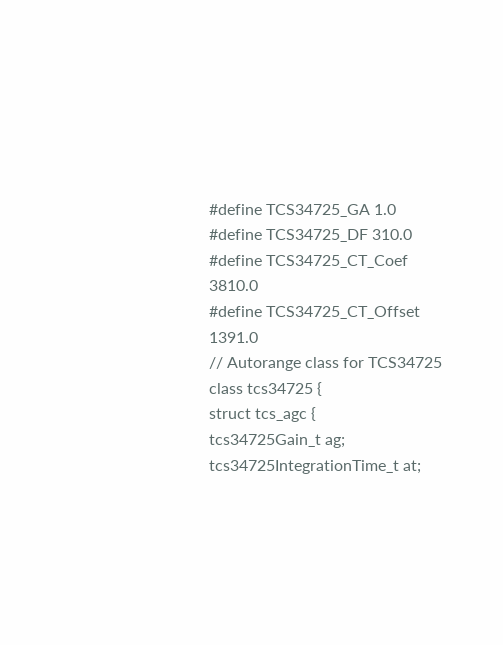#define TCS34725_GA 1.0
#define TCS34725_DF 310.0
#define TCS34725_CT_Coef 3810.0
#define TCS34725_CT_Offset 1391.0
// Autorange class for TCS34725
class tcs34725 {
struct tcs_agc {
tcs34725Gain_t ag;
tcs34725IntegrationTime_t at;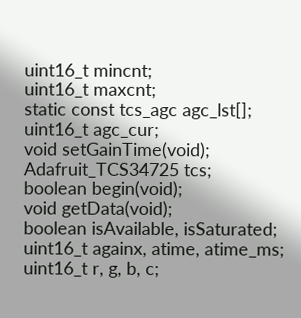uint16_t mincnt;
uint16_t maxcnt;
static const tcs_agc agc_lst[];
uint16_t agc_cur;
void setGainTime(void);
Adafruit_TCS34725 tcs;
boolean begin(void);
void getData(void);
boolean isAvailable, isSaturated;
uint16_t againx, atime, atime_ms;
uint16_t r, g, b, c;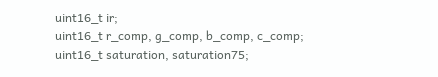uint16_t ir;
uint16_t r_comp, g_comp, b_comp, c_comp;
uint16_t saturation, saturation75;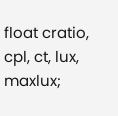float cratio, cpl, ct, lux, maxlux;